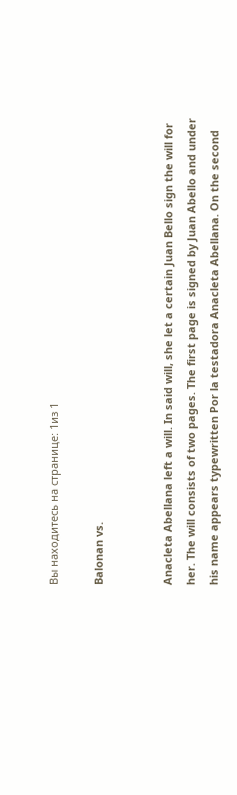Вы находитесь на странице: 1из 1

Balonan vs.


Anacleta Abellana left a will. In said will, she let a certain Juan Bello sign the will for
her. The will consists of two pages. The first page is signed by Juan Abello and under
his name appears typewritten Por la testadora Anacleta Abellana. On the second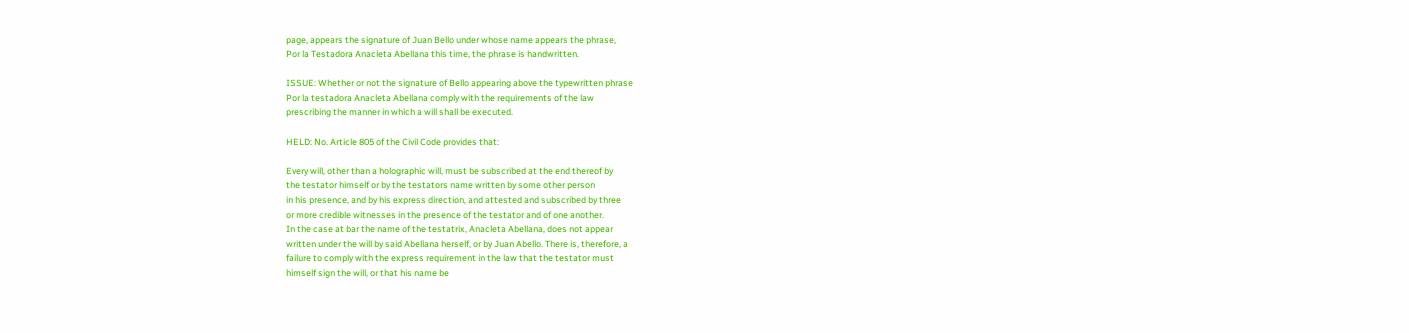page, appears the signature of Juan Bello under whose name appears the phrase,
Por la Testadora Anacleta Abellana this time, the phrase is handwritten.

ISSUE: Whether or not the signature of Bello appearing above the typewritten phrase
Por la testadora Anacleta Abellana comply with the requirements of the law
prescribing the manner in which a will shall be executed.

HELD: No. Article 805 of the Civil Code provides that:

Every will, other than a holographic will, must be subscribed at the end thereof by
the testator himself or by the testators name written by some other person
in his presence, and by his express direction, and attested and subscribed by three
or more credible witnesses in the presence of the testator and of one another.
In the case at bar the name of the testatrix, Anacleta Abellana, does not appear
written under the will by said Abellana herself, or by Juan Abello. There is, therefore, a
failure to comply with the express requirement in the law that the testator must
himself sign the will, or that his name be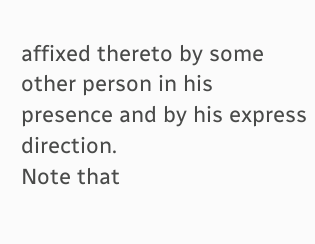affixed thereto by some other person in his
presence and by his express direction.
Note that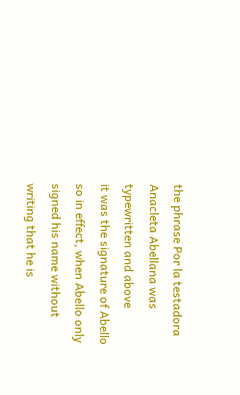the phrase Por la testadora Anacleta Abellana was typewritten and above
it was the signature of Abello so in effect, when Abello only signed his name without
writing that he is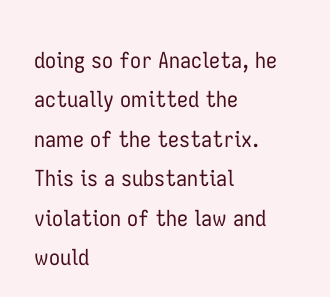doing so for Anacleta, he actually omitted the name of the testatrix.
This is a substantial violation of the law and would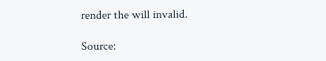render the will invalid.

Source: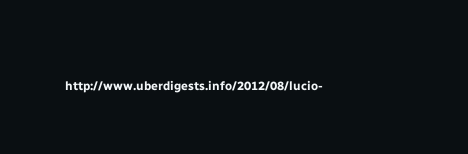http://www.uberdigests.info/2012/08/lucio-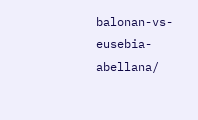balonan-vs-eusebia-abellana/